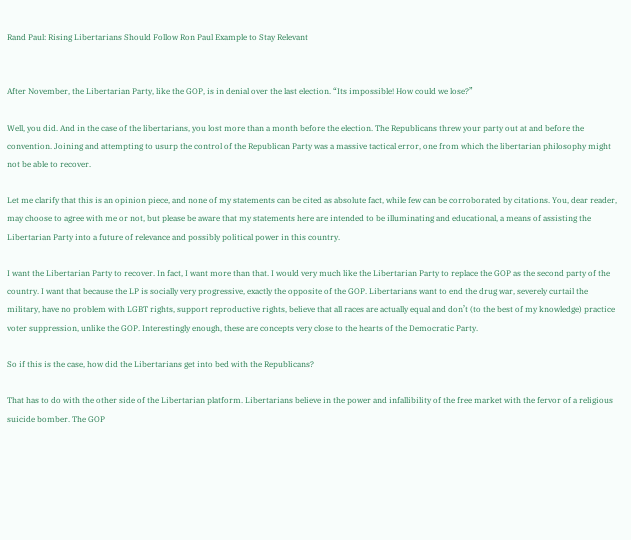Rand Paul: Rising Libertarians Should Follow Ron Paul Example to Stay Relevant


After November, the Libertarian Party, like the GOP, is in denial over the last election. “Its impossible! How could we lose?”

Well, you did. And in the case of the libertarians, you lost more than a month before the election. The Republicans threw your party out at and before the convention. Joining and attempting to usurp the control of the Republican Party was a massive tactical error, one from which the libertarian philosophy might not be able to recover.

Let me clarify that this is an opinion piece, and none of my statements can be cited as absolute fact, while few can be corroborated by citations. You, dear reader, may choose to agree with me or not, but please be aware that my statements here are intended to be illuminating and educational, a means of assisting the Libertarian Party into a future of relevance and possibly political power in this country.

I want the Libertarian Party to recover. In fact, I want more than that. I would very much like the Libertarian Party to replace the GOP as the second party of the country. I want that because the LP is socially very progressive, exactly the opposite of the GOP. Libertarians want to end the drug war, severely curtail the military, have no problem with LGBT rights, support reproductive rights, believe that all races are actually equal and don’t (to the best of my knowledge) practice voter suppression, unlike the GOP. Interestingly enough, these are concepts very close to the hearts of the Democratic Party.

So if this is the case, how did the Libertarians get into bed with the Republicans?

That has to do with the other side of the Libertarian platform. Libertarians believe in the power and infallibility of the free market with the fervor of a religious suicide bomber. The GOP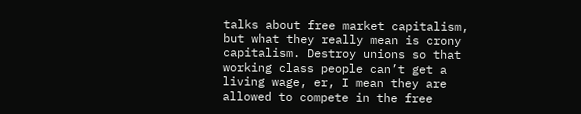talks about free market capitalism, but what they really mean is crony capitalism. Destroy unions so that working class people can’t get a living wage, er, I mean they are allowed to compete in the free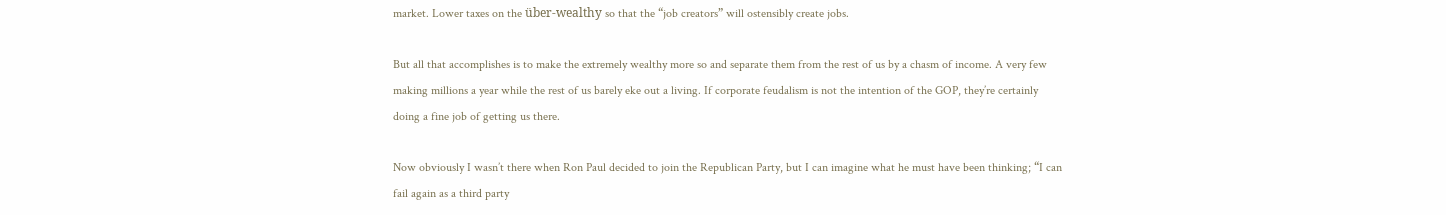market. Lower taxes on the über-wealthy so that the “job creators” will ostensibly create jobs.

But all that accomplishes is to make the extremely wealthy more so and separate them from the rest of us by a chasm of income. A very few making millions a year while the rest of us barely eke out a living. If corporate feudalism is not the intention of the GOP, they’re certainly doing a fine job of getting us there.

Now obviously I wasn’t there when Ron Paul decided to join the Republican Party, but I can imagine what he must have been thinking; “I can fail again as a third party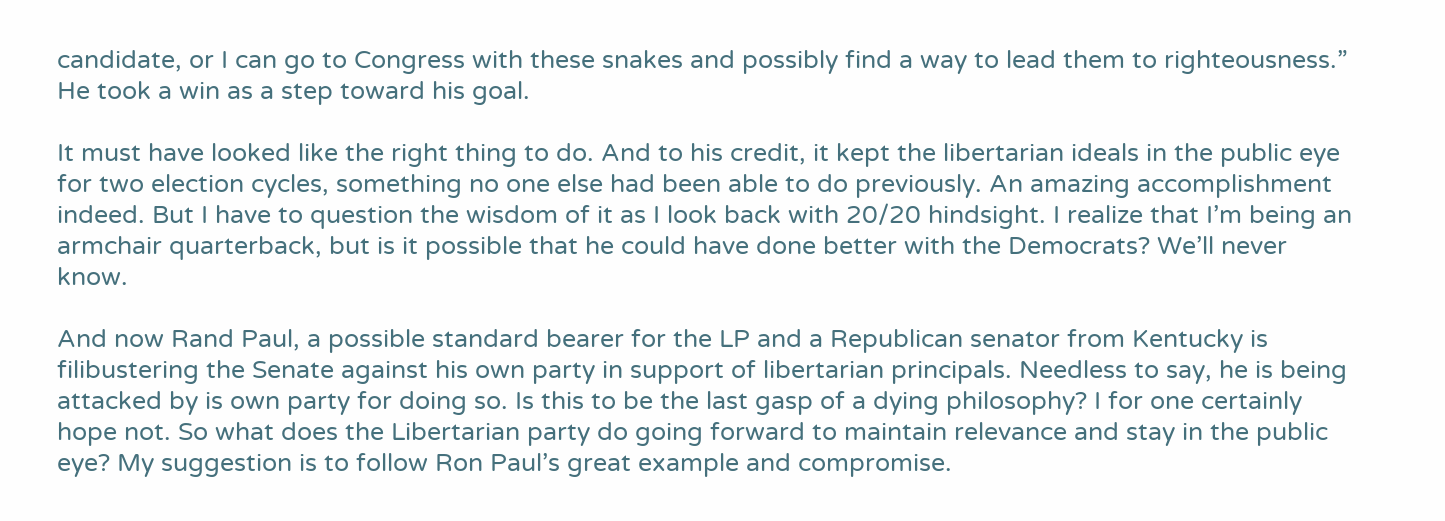candidate, or I can go to Congress with these snakes and possibly find a way to lead them to righteousness.” He took a win as a step toward his goal.

It must have looked like the right thing to do. And to his credit, it kept the libertarian ideals in the public eye for two election cycles, something no one else had been able to do previously. An amazing accomplishment indeed. But I have to question the wisdom of it as I look back with 20/20 hindsight. I realize that I’m being an armchair quarterback, but is it possible that he could have done better with the Democrats? We’ll never know.

And now Rand Paul, a possible standard bearer for the LP and a Republican senator from Kentucky is filibustering the Senate against his own party in support of libertarian principals. Needless to say, he is being attacked by is own party for doing so. Is this to be the last gasp of a dying philosophy? I for one certainly hope not. So what does the Libertarian party do going forward to maintain relevance and stay in the public eye? My suggestion is to follow Ron Paul’s great example and compromise.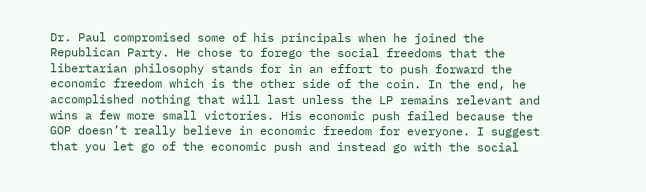Dr. Paul compromised some of his principals when he joined the Republican Party. He chose to forego the social freedoms that the libertarian philosophy stands for in an effort to push forward the economic freedom which is the other side of the coin. In the end, he accomplished nothing that will last unless the LP remains relevant and wins a few more small victories. His economic push failed because the GOP doesn’t really believe in economic freedom for everyone. I suggest that you let go of the economic push and instead go with the social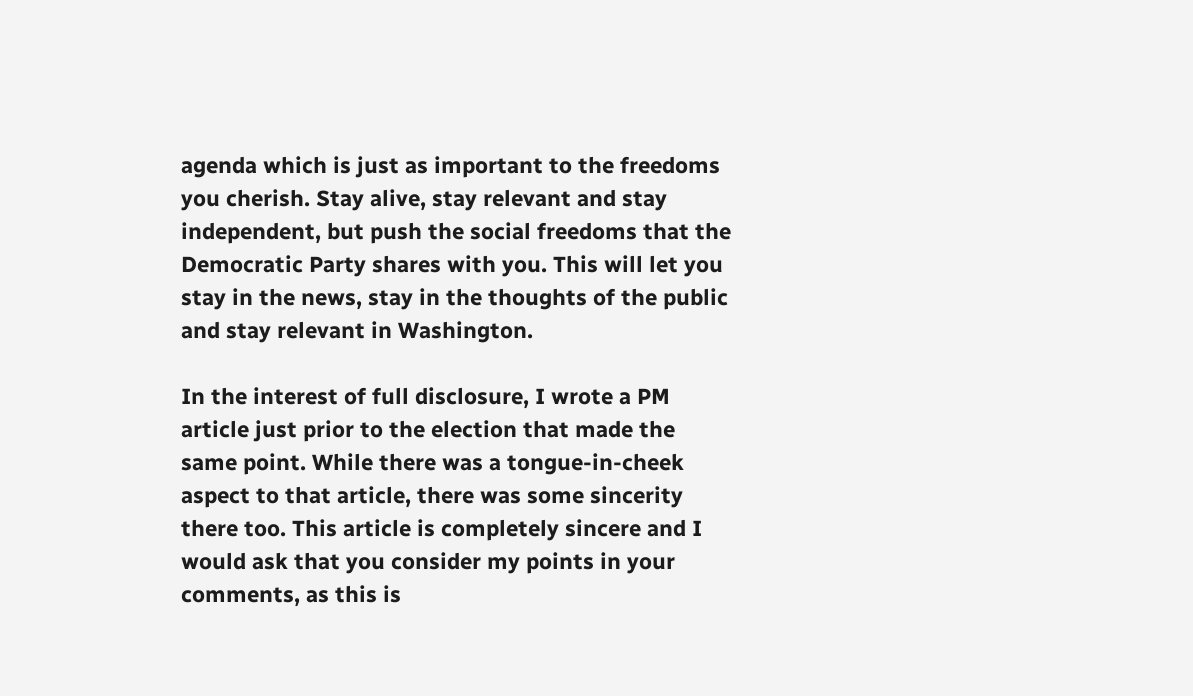agenda which is just as important to the freedoms you cherish. Stay alive, stay relevant and stay independent, but push the social freedoms that the Democratic Party shares with you. This will let you stay in the news, stay in the thoughts of the public and stay relevant in Washington.

In the interest of full disclosure, I wrote a PM article just prior to the election that made the same point. While there was a tongue-in-cheek aspect to that article, there was some sincerity there too. This article is completely sincere and I would ask that you consider my points in your comments, as this is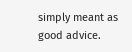simply meant as good advice.